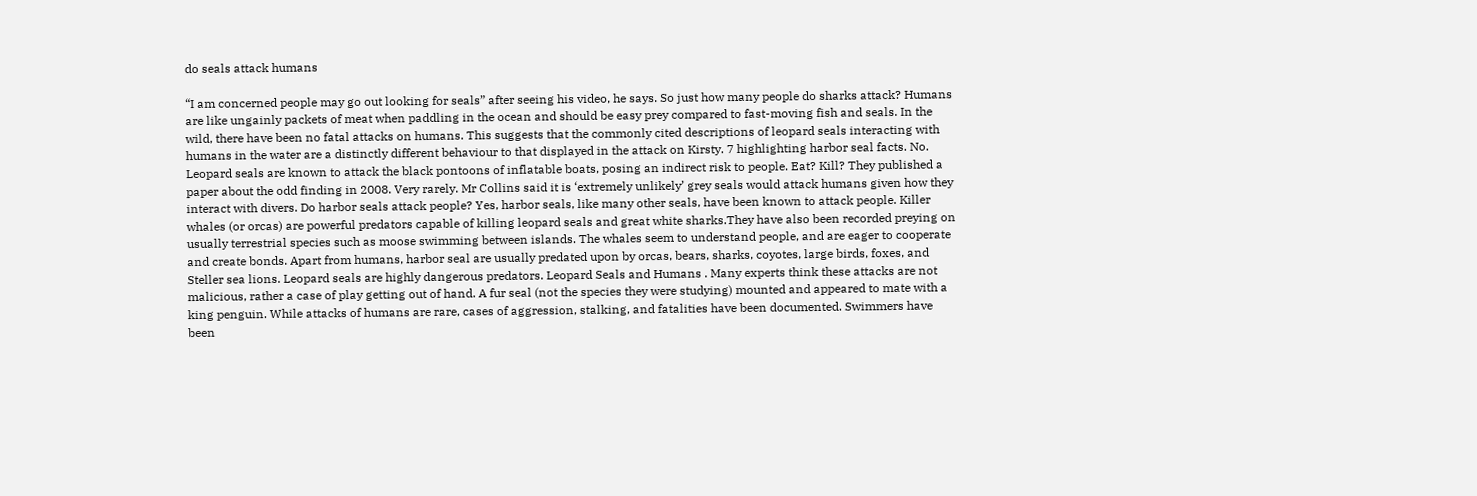do seals attack humans

“I am concerned people may go out looking for seals” after seeing his video, he says. So just how many people do sharks attack? Humans are like ungainly packets of meat when paddling in the ocean and should be easy prey compared to fast-moving fish and seals. In the wild, there have been no fatal attacks on humans. This suggests that the commonly cited descriptions of leopard seals interacting with humans in the water are a distinctly different behaviour to that displayed in the attack on Kirsty. 7 highlighting harbor seal facts. No. Leopard seals are known to attack the black pontoons of inflatable boats, posing an indirect risk to people. Eat? Kill? They published a paper about the odd finding in 2008. Very rarely. Mr Collins said it is ‘extremely unlikely’ grey seals would attack humans given how they interact with divers. Do harbor seals attack people? Yes, harbor seals, like many other seals, have been known to attack people. Killer whales (or orcas) are powerful predators capable of killing leopard seals and great white sharks.They have also been recorded preying on usually terrestrial species such as moose swimming between islands. The whales seem to understand people, and are eager to cooperate and create bonds. Apart from humans, harbor seal are usually predated upon by orcas, bears, sharks, coyotes, large birds, foxes, and Steller sea lions. Leopard seals are highly dangerous predators. Leopard Seals and Humans . Many experts think these attacks are not malicious, rather a case of play getting out of hand. A fur seal (not the species they were studying) mounted and appeared to mate with a king penguin. While attacks of humans are rare, cases of aggression, stalking, and fatalities have been documented. Swimmers have been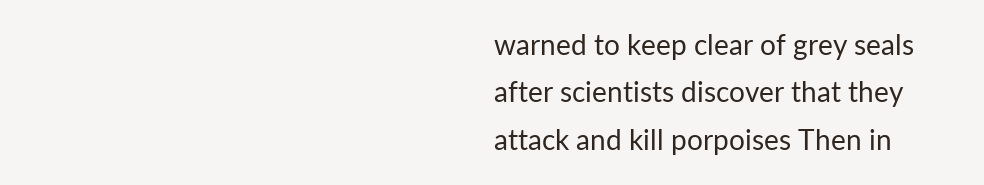warned to keep clear of grey seals after scientists discover that they attack and kill porpoises Then in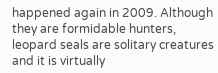happened again in 2009. Although they are formidable hunters, leopard seals are solitary creatures and it is virtually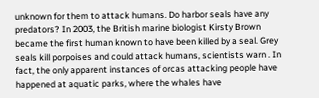unknown for them to attack humans. Do harbor seals have any predators? In 2003, the British marine biologist Kirsty Brown became the first human known to have been killed by a seal. Grey seals kill porpoises and could attack humans, scientists warn . In fact, the only apparent instances of orcas attacking people have happened at aquatic parks, where the whales have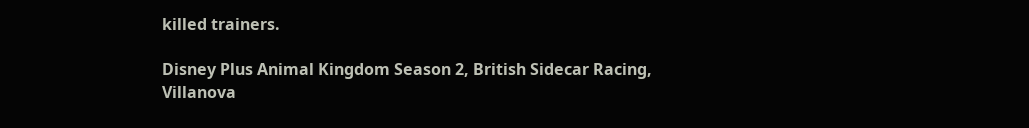killed trainers.

Disney Plus Animal Kingdom Season 2, British Sidecar Racing, Villanova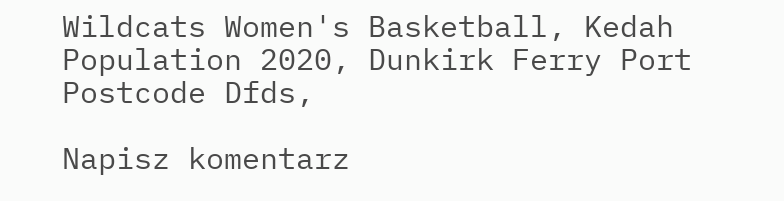Wildcats Women's Basketball, Kedah Population 2020, Dunkirk Ferry Port Postcode Dfds,

Napisz komentarz